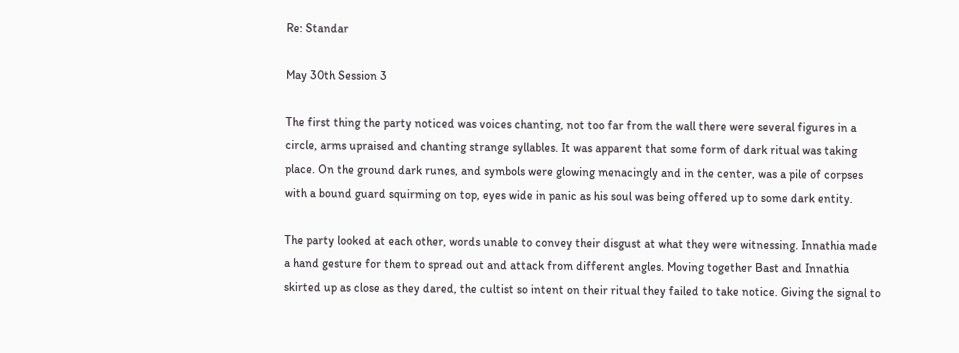Re: Standar

May 30th Session 3

The first thing the party noticed was voices chanting, not too far from the wall there were several figures in a circle, arms upraised and chanting strange syllables. It was apparent that some form of dark ritual was taking place. On the ground dark runes, and symbols were glowing menacingly and in the center, was a pile of corpses with a bound guard squirming on top, eyes wide in panic as his soul was being offered up to some dark entity.

The party looked at each other, words unable to convey their disgust at what they were witnessing. Innathia made a hand gesture for them to spread out and attack from different angles. Moving together Bast and Innathia skirted up as close as they dared, the cultist so intent on their ritual they failed to take notice. Giving the signal to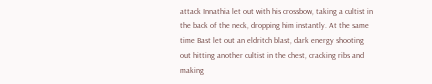attack Innathia let out with his crossbow, taking a cultist in the back of the neck, dropping him instantly. At the same time Bast let out an eldritch blast, dark energy shooting out hitting another cultist in the chest, cracking ribs and making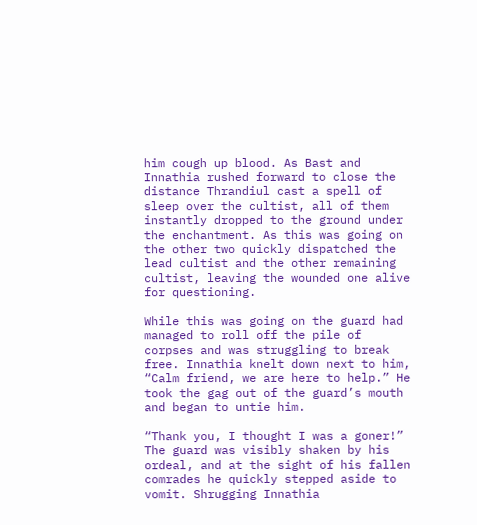him cough up blood. As Bast and Innathia rushed forward to close the distance Thrandiul cast a spell of sleep over the cultist, all of them instantly dropped to the ground under the enchantment. As this was going on the other two quickly dispatched the lead cultist and the other remaining cultist, leaving the wounded one alive for questioning.

While this was going on the guard had managed to roll off the pile of corpses and was struggling to break free. Innathia knelt down next to him, “Calm friend, we are here to help.” He took the gag out of the guard’s mouth and began to untie him.

“Thank you, I thought I was a goner!” The guard was visibly shaken by his ordeal, and at the sight of his fallen comrades he quickly stepped aside to vomit. Shrugging Innathia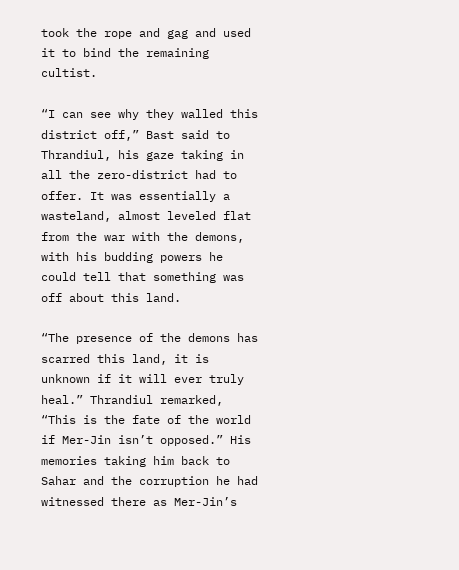took the rope and gag and used it to bind the remaining cultist.

“I can see why they walled this district off,” Bast said to Thrandiul, his gaze taking in all the zero-district had to offer. It was essentially a wasteland, almost leveled flat from the war with the demons, with his budding powers he could tell that something was off about this land.

“The presence of the demons has scarred this land, it is unknown if it will ever truly heal.” Thrandiul remarked, “This is the fate of the world if Mer-Jin isn’t opposed.” His memories taking him back to Sahar and the corruption he had witnessed there as Mer-Jin’s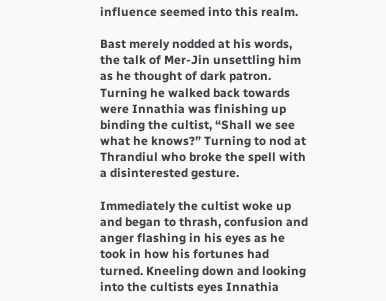influence seemed into this realm.

Bast merely nodded at his words, the talk of Mer-Jin unsettling him as he thought of dark patron. Turning he walked back towards were Innathia was finishing up binding the cultist, “Shall we see what he knows?” Turning to nod at Thrandiul who broke the spell with a disinterested gesture.

Immediately the cultist woke up and began to thrash, confusion and anger flashing in his eyes as he took in how his fortunes had turned. Kneeling down and looking into the cultists eyes Innathia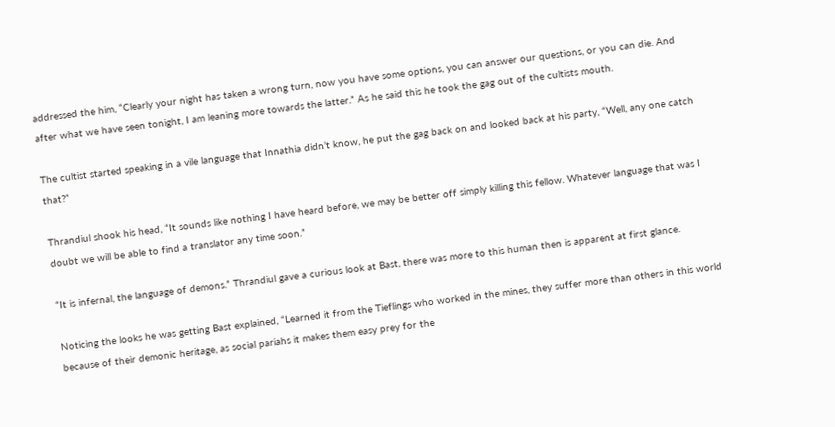addressed the him, “Clearly your night has taken a wrong turn, now you have some options, you can answer our questions, or you can die. And after what we have seen tonight, I am leaning more towards the latter.” As he said this he took the gag out of the cultists mouth.

The cultist started speaking in a vile language that Innathia didn’t know, he put the gag back on and looked back at his party, “Well, any one catch that?”

Thrandiul shook his head, “It sounds like nothing I have heard before, we may be better off simply killing this fellow. Whatever language that was I doubt we will be able to find a translator any time soon.”

“It is infernal, the language of demons.” Thrandiul gave a curious look at Bast, there was more to this human then is apparent at first glance.

Noticing the looks he was getting Bast explained, “Learned it from the Tieflings who worked in the mines, they suffer more than others in this world because of their demonic heritage, as social pariahs it makes them easy prey for the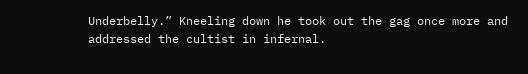Underbelly.” Kneeling down he took out the gag once more and addressed the cultist in infernal.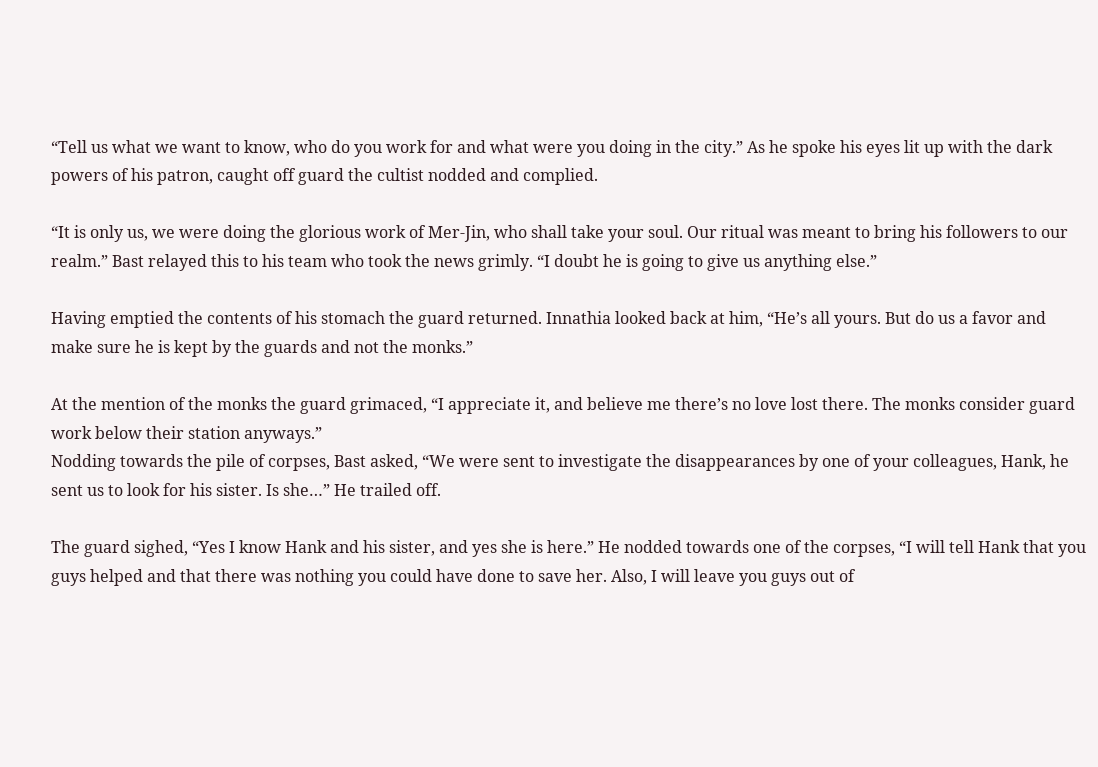“Tell us what we want to know, who do you work for and what were you doing in the city.” As he spoke his eyes lit up with the dark powers of his patron, caught off guard the cultist nodded and complied.

“It is only us, we were doing the glorious work of Mer-Jin, who shall take your soul. Our ritual was meant to bring his followers to our realm.” Bast relayed this to his team who took the news grimly. “I doubt he is going to give us anything else.”

Having emptied the contents of his stomach the guard returned. Innathia looked back at him, “He’s all yours. But do us a favor and make sure he is kept by the guards and not the monks.”

At the mention of the monks the guard grimaced, “I appreciate it, and believe me there’s no love lost there. The monks consider guard work below their station anyways.”
Nodding towards the pile of corpses, Bast asked, “We were sent to investigate the disappearances by one of your colleagues, Hank, he sent us to look for his sister. Is she…” He trailed off.

The guard sighed, “Yes I know Hank and his sister, and yes she is here.” He nodded towards one of the corpses, “I will tell Hank that you guys helped and that there was nothing you could have done to save her. Also, I will leave you guys out of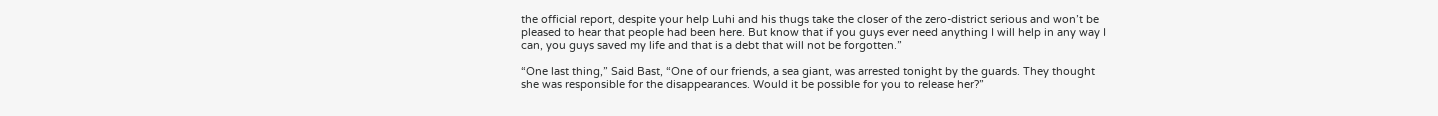the official report, despite your help Luhi and his thugs take the closer of the zero-district serious and won’t be pleased to hear that people had been here. But know that if you guys ever need anything I will help in any way I can, you guys saved my life and that is a debt that will not be forgotten.”

“One last thing,” Said Bast, “One of our friends, a sea giant, was arrested tonight by the guards. They thought she was responsible for the disappearances. Would it be possible for you to release her?”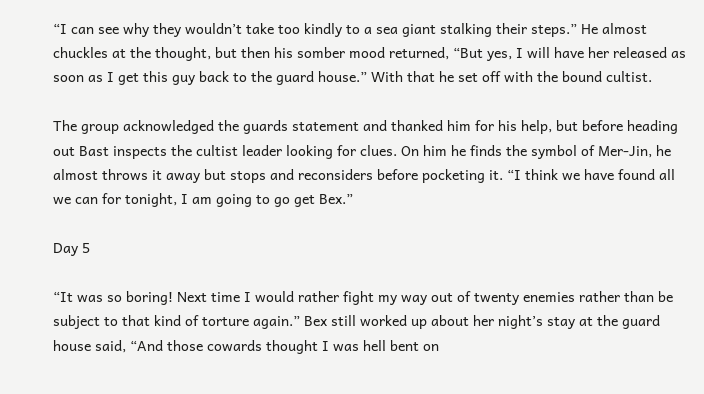“I can see why they wouldn’t take too kindly to a sea giant stalking their steps.” He almost chuckles at the thought, but then his somber mood returned, “But yes, I will have her released as soon as I get this guy back to the guard house.” With that he set off with the bound cultist.

The group acknowledged the guards statement and thanked him for his help, but before heading out Bast inspects the cultist leader looking for clues. On him he finds the symbol of Mer-Jin, he almost throws it away but stops and reconsiders before pocketing it. “I think we have found all we can for tonight, I am going to go get Bex.”

Day 5

“It was so boring! Next time I would rather fight my way out of twenty enemies rather than be subject to that kind of torture again.” Bex still worked up about her night’s stay at the guard house said, “And those cowards thought I was hell bent on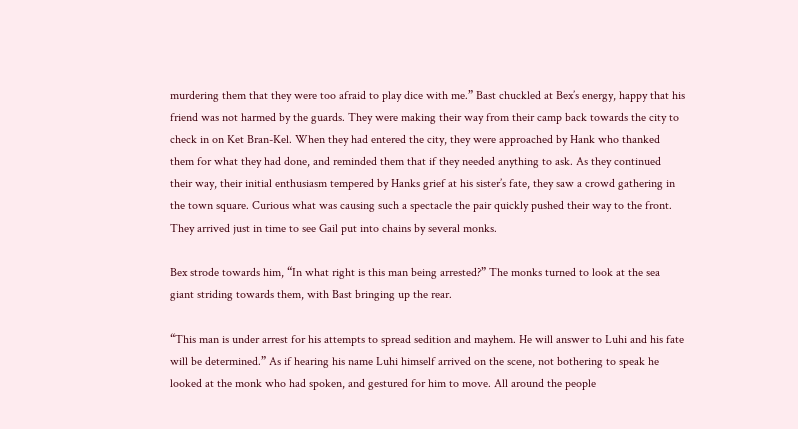murdering them that they were too afraid to play dice with me.” Bast chuckled at Bex’s energy, happy that his friend was not harmed by the guards. They were making their way from their camp back towards the city to check in on Ket Bran-Kel. When they had entered the city, they were approached by Hank who thanked them for what they had done, and reminded them that if they needed anything to ask. As they continued their way, their initial enthusiasm tempered by Hanks grief at his sister’s fate, they saw a crowd gathering in the town square. Curious what was causing such a spectacle the pair quickly pushed their way to the front. They arrived just in time to see Gail put into chains by several monks.

Bex strode towards him, “In what right is this man being arrested?” The monks turned to look at the sea giant striding towards them, with Bast bringing up the rear.

“This man is under arrest for his attempts to spread sedition and mayhem. He will answer to Luhi and his fate will be determined.” As if hearing his name Luhi himself arrived on the scene, not bothering to speak he looked at the monk who had spoken, and gestured for him to move. All around the people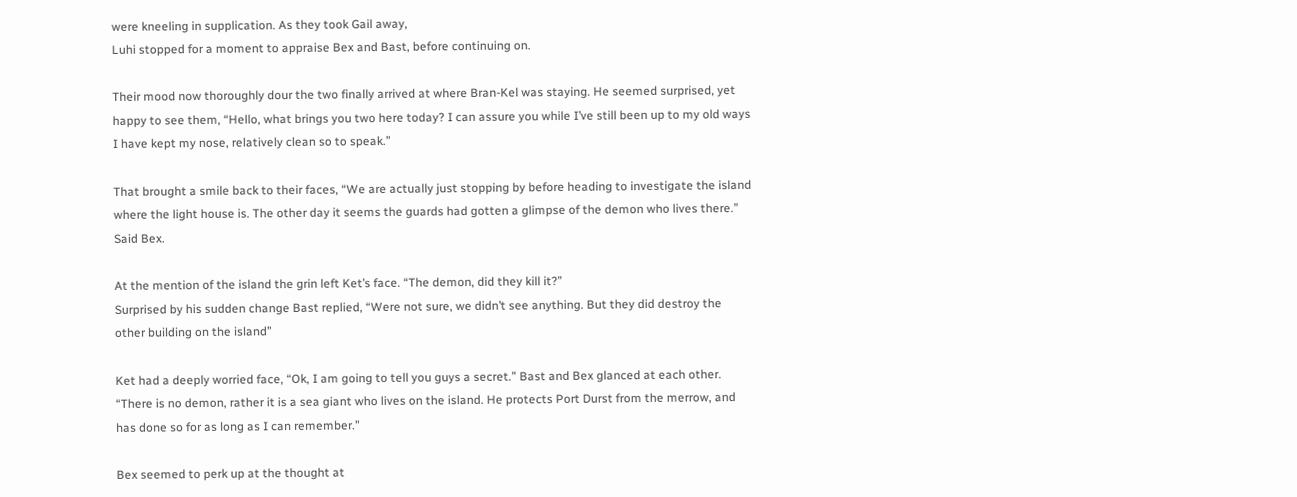were kneeling in supplication. As they took Gail away,
Luhi stopped for a moment to appraise Bex and Bast, before continuing on.

Their mood now thoroughly dour the two finally arrived at where Bran-Kel was staying. He seemed surprised, yet happy to see them, “Hello, what brings you two here today? I can assure you while I’ve still been up to my old ways I have kept my nose, relatively clean so to speak.”

That brought a smile back to their faces, “We are actually just stopping by before heading to investigate the island where the light house is. The other day it seems the guards had gotten a glimpse of the demon who lives there.” Said Bex.

At the mention of the island the grin left Ket’s face. “The demon, did they kill it?”
Surprised by his sudden change Bast replied, “Were not sure, we didn’t see anything. But they did destroy the other building on the island”

Ket had a deeply worried face, “Ok, I am going to tell you guys a secret.” Bast and Bex glanced at each other. “There is no demon, rather it is a sea giant who lives on the island. He protects Port Durst from the merrow, and has done so for as long as I can remember.”

Bex seemed to perk up at the thought at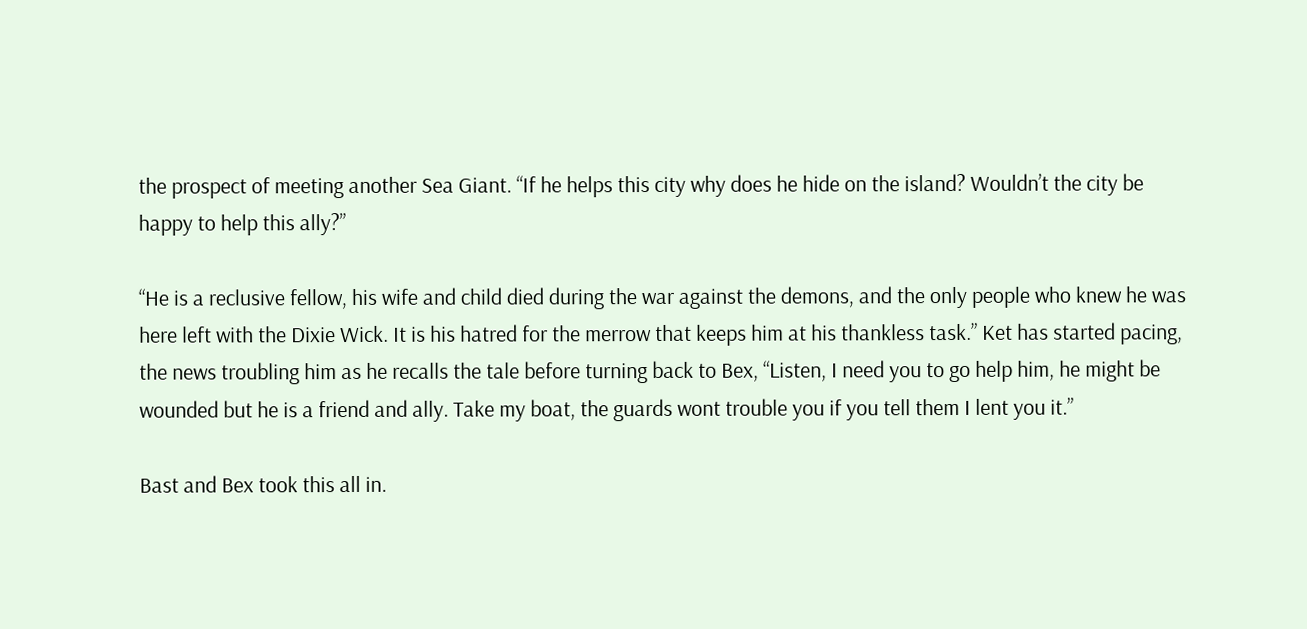the prospect of meeting another Sea Giant. “If he helps this city why does he hide on the island? Wouldn’t the city be happy to help this ally?”

“He is a reclusive fellow, his wife and child died during the war against the demons, and the only people who knew he was here left with the Dixie Wick. It is his hatred for the merrow that keeps him at his thankless task.” Ket has started pacing, the news troubling him as he recalls the tale before turning back to Bex, “Listen, I need you to go help him, he might be wounded but he is a friend and ally. Take my boat, the guards wont trouble you if you tell them I lent you it.”

Bast and Bex took this all in.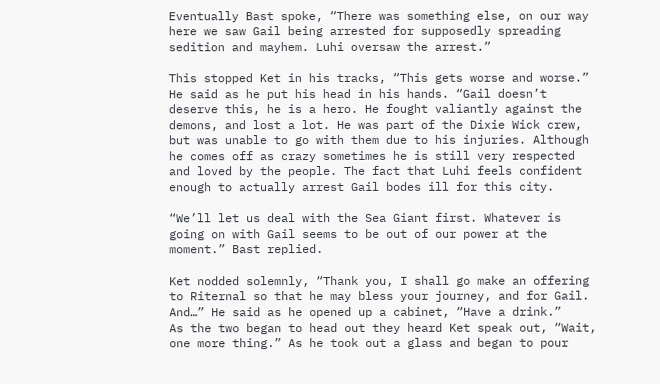Eventually Bast spoke, “There was something else, on our way here we saw Gail being arrested for supposedly spreading sedition and mayhem. Luhi oversaw the arrest.”

This stopped Ket in his tracks, “This gets worse and worse.” He said as he put his head in his hands. “Gail doesn’t deserve this, he is a hero. He fought valiantly against the demons, and lost a lot. He was part of the Dixie Wick crew, but was unable to go with them due to his injuries. Although he comes off as crazy sometimes he is still very respected and loved by the people. The fact that Luhi feels confident enough to actually arrest Gail bodes ill for this city.

“We’ll let us deal with the Sea Giant first. Whatever is going on with Gail seems to be out of our power at the moment.” Bast replied.

Ket nodded solemnly, “Thank you, I shall go make an offering to Riternal so that he may bless your journey, and for Gail. And…” He said as he opened up a cabinet, “Have a drink.”
As the two began to head out they heard Ket speak out, “Wait, one more thing.” As he took out a glass and began to pour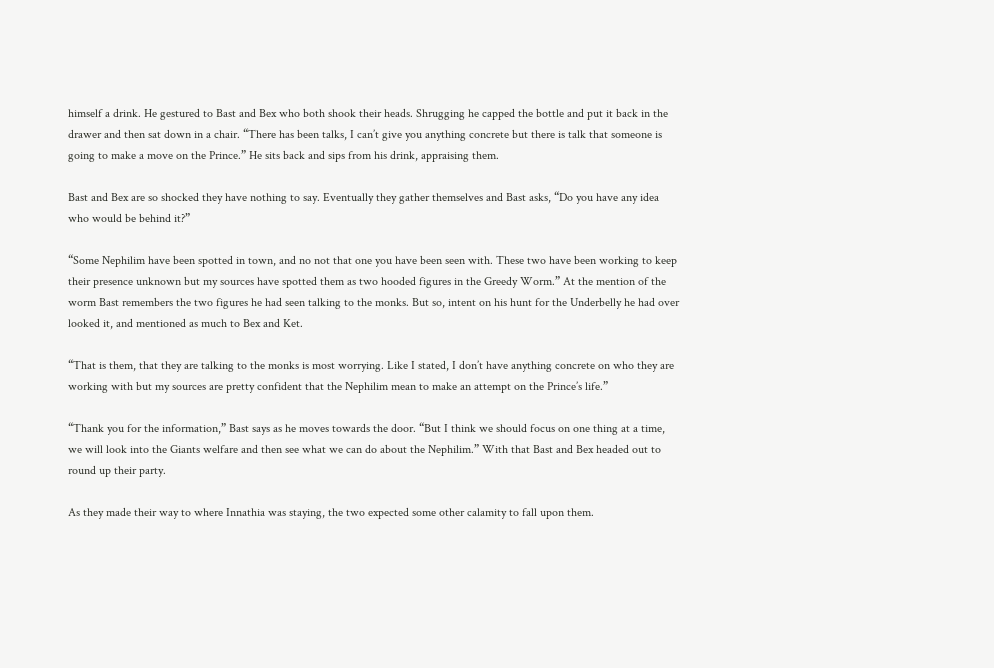himself a drink. He gestured to Bast and Bex who both shook their heads. Shrugging he capped the bottle and put it back in the drawer and then sat down in a chair. “There has been talks, I can’t give you anything concrete but there is talk that someone is going to make a move on the Prince.” He sits back and sips from his drink, appraising them.

Bast and Bex are so shocked they have nothing to say. Eventually they gather themselves and Bast asks, “Do you have any idea who would be behind it?”

“Some Nephilim have been spotted in town, and no not that one you have been seen with. These two have been working to keep their presence unknown but my sources have spotted them as two hooded figures in the Greedy Worm.” At the mention of the worm Bast remembers the two figures he had seen talking to the monks. But so, intent on his hunt for the Underbelly he had over looked it, and mentioned as much to Bex and Ket.

“That is them, that they are talking to the monks is most worrying. Like I stated, I don’t have anything concrete on who they are working with but my sources are pretty confident that the Nephilim mean to make an attempt on the Prince’s life.”

“Thank you for the information,” Bast says as he moves towards the door. “But I think we should focus on one thing at a time, we will look into the Giants welfare and then see what we can do about the Nephilim.” With that Bast and Bex headed out to round up their party.

As they made their way to where Innathia was staying, the two expected some other calamity to fall upon them.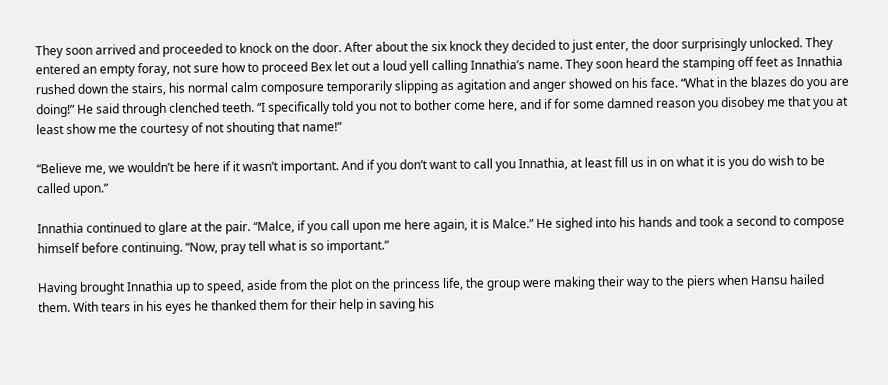They soon arrived and proceeded to knock on the door. After about the six knock they decided to just enter, the door surprisingly unlocked. They entered an empty foray, not sure how to proceed Bex let out a loud yell calling Innathia’s name. They soon heard the stamping off feet as Innathia rushed down the stairs, his normal calm composure temporarily slipping as agitation and anger showed on his face. “What in the blazes do you are doing!” He said through clenched teeth. “I specifically told you not to bother come here, and if for some damned reason you disobey me that you at least show me the courtesy of not shouting that name!”

“Believe me, we wouldn’t be here if it wasn’t important. And if you don’t want to call you Innathia, at least fill us in on what it is you do wish to be called upon.”

Innathia continued to glare at the pair. “Malce, if you call upon me here again, it is Malce.” He sighed into his hands and took a second to compose himself before continuing. “Now, pray tell what is so important.”

Having brought Innathia up to speed, aside from the plot on the princess life, the group were making their way to the piers when Hansu hailed them. With tears in his eyes he thanked them for their help in saving his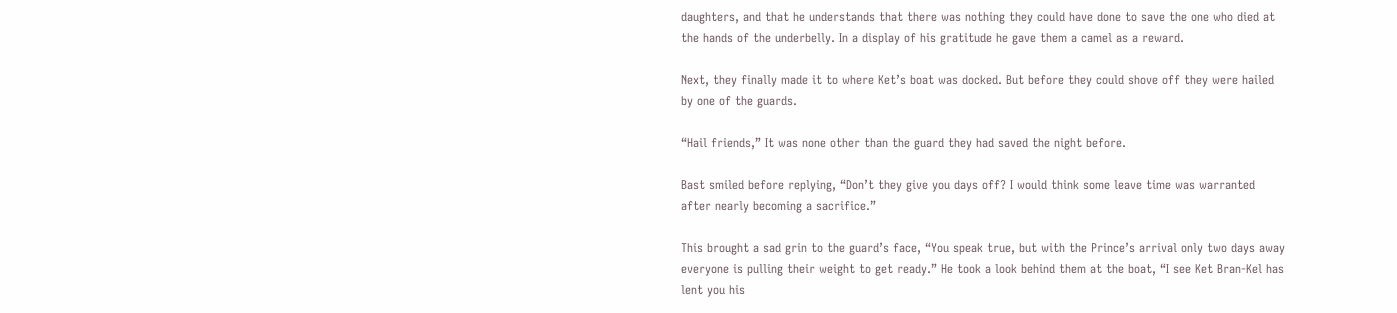daughters, and that he understands that there was nothing they could have done to save the one who died at the hands of the underbelly. In a display of his gratitude he gave them a camel as a reward.

Next, they finally made it to where Ket’s boat was docked. But before they could shove off they were hailed by one of the guards.

“Hail friends,” It was none other than the guard they had saved the night before.

Bast smiled before replying, “Don’t they give you days off? I would think some leave time was warranted after nearly becoming a sacrifice.”

This brought a sad grin to the guard’s face, “You speak true, but with the Prince’s arrival only two days away everyone is pulling their weight to get ready.” He took a look behind them at the boat, “I see Ket Bran-Kel has lent you his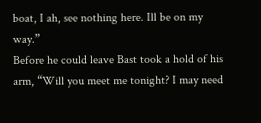boat, I ah, see nothing here. Ill be on my way.”
Before he could leave Bast took a hold of his arm, “Will you meet me tonight? I may need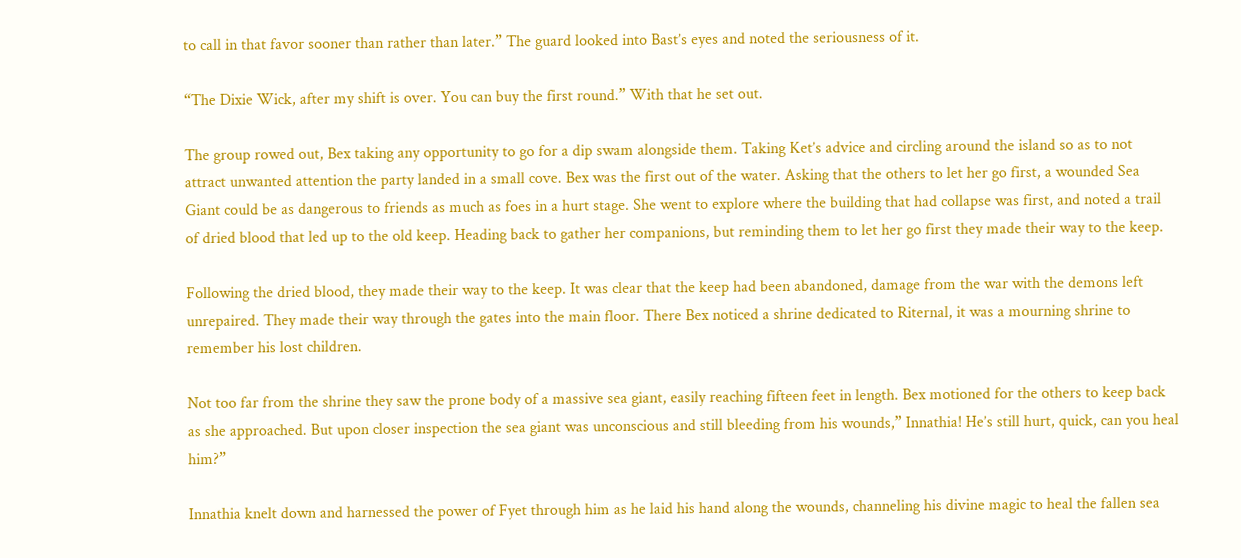to call in that favor sooner than rather than later.” The guard looked into Bast’s eyes and noted the seriousness of it.

“The Dixie Wick, after my shift is over. You can buy the first round.” With that he set out.

The group rowed out, Bex taking any opportunity to go for a dip swam alongside them. Taking Ket’s advice and circling around the island so as to not attract unwanted attention the party landed in a small cove. Bex was the first out of the water. Asking that the others to let her go first, a wounded Sea Giant could be as dangerous to friends as much as foes in a hurt stage. She went to explore where the building that had collapse was first, and noted a trail of dried blood that led up to the old keep. Heading back to gather her companions, but reminding them to let her go first they made their way to the keep.

Following the dried blood, they made their way to the keep. It was clear that the keep had been abandoned, damage from the war with the demons left unrepaired. They made their way through the gates into the main floor. There Bex noticed a shrine dedicated to Riternal, it was a mourning shrine to remember his lost children.

Not too far from the shrine they saw the prone body of a massive sea giant, easily reaching fifteen feet in length. Bex motioned for the others to keep back as she approached. But upon closer inspection the sea giant was unconscious and still bleeding from his wounds,” Innathia! He’s still hurt, quick, can you heal him?”

Innathia knelt down and harnessed the power of Fyet through him as he laid his hand along the wounds, channeling his divine magic to heal the fallen sea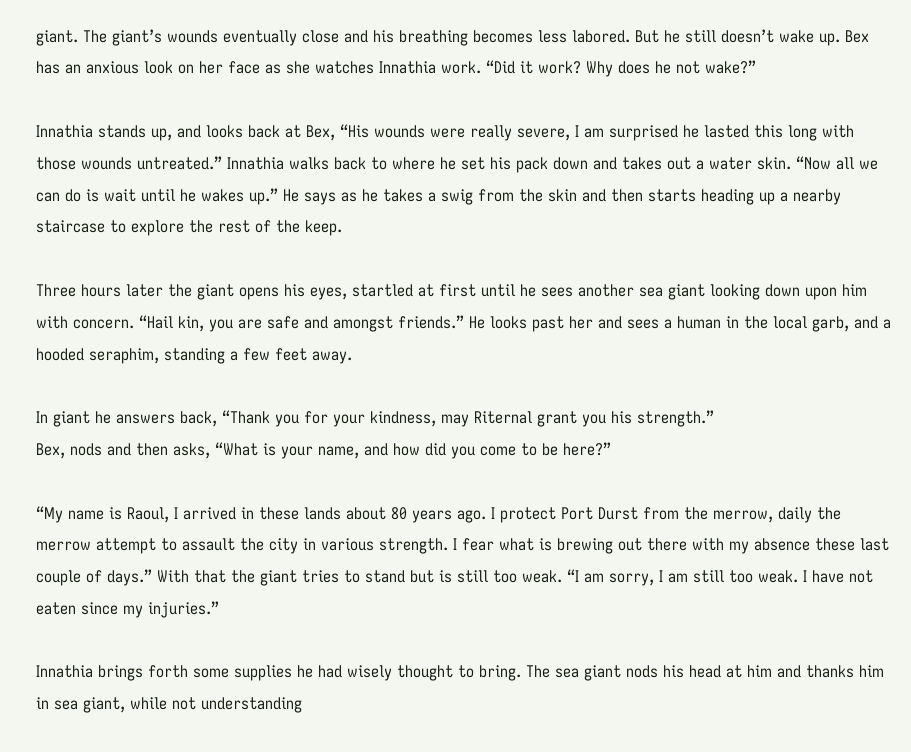giant. The giant’s wounds eventually close and his breathing becomes less labored. But he still doesn’t wake up. Bex has an anxious look on her face as she watches Innathia work. “Did it work? Why does he not wake?”

Innathia stands up, and looks back at Bex, “His wounds were really severe, I am surprised he lasted this long with those wounds untreated.” Innathia walks back to where he set his pack down and takes out a water skin. “Now all we can do is wait until he wakes up.” He says as he takes a swig from the skin and then starts heading up a nearby staircase to explore the rest of the keep.

Three hours later the giant opens his eyes, startled at first until he sees another sea giant looking down upon him with concern. “Hail kin, you are safe and amongst friends.” He looks past her and sees a human in the local garb, and a hooded seraphim, standing a few feet away.

In giant he answers back, “Thank you for your kindness, may Riternal grant you his strength.”
Bex, nods and then asks, “What is your name, and how did you come to be here?”

“My name is Raoul, I arrived in these lands about 80 years ago. I protect Port Durst from the merrow, daily the merrow attempt to assault the city in various strength. I fear what is brewing out there with my absence these last couple of days.” With that the giant tries to stand but is still too weak. “I am sorry, I am still too weak. I have not eaten since my injuries.”

Innathia brings forth some supplies he had wisely thought to bring. The sea giant nods his head at him and thanks him in sea giant, while not understanding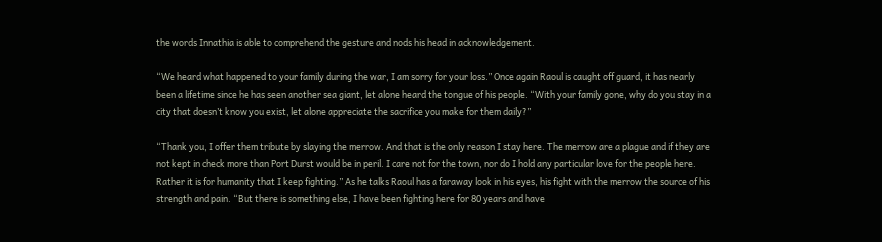the words Innathia is able to comprehend the gesture and nods his head in acknowledgement.

“We heard what happened to your family during the war, I am sorry for your loss.” Once again Raoul is caught off guard, it has nearly been a lifetime since he has seen another sea giant, let alone heard the tongue of his people. “With your family gone, why do you stay in a city that doesn’t know you exist, let alone appreciate the sacrifice you make for them daily?”

“Thank you, I offer them tribute by slaying the merrow. And that is the only reason I stay here. The merrow are a plague and if they are not kept in check more than Port Durst would be in peril. I care not for the town, nor do I hold any particular love for the people here. Rather it is for humanity that I keep fighting.” As he talks Raoul has a faraway look in his eyes, his fight with the merrow the source of his strength and pain. “But there is something else, I have been fighting here for 80 years and have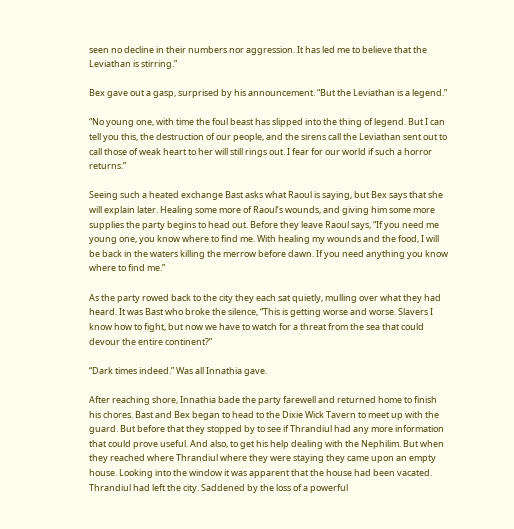seen no decline in their numbers nor aggression. It has led me to believe that the Leviathan is stirring.”

Bex gave out a gasp, surprised by his announcement. “But the Leviathan is a legend.”

“No young one, with time the foul beast has slipped into the thing of legend. But I can tell you this, the destruction of our people, and the sirens call the Leviathan sent out to call those of weak heart to her will still rings out. I fear for our world if such a horror returns.”

Seeing such a heated exchange Bast asks what Raoul is saying, but Bex says that she will explain later. Healing some more of Raoul’s wounds, and giving him some more supplies the party begins to head out. Before they leave Raoul says, “If you need me young one, you know where to find me. With healing my wounds and the food, I will be back in the waters killing the merrow before dawn. If you need anything you know where to find me.”

As the party rowed back to the city they each sat quietly, mulling over what they had heard. It was Bast who broke the silence, “This is getting worse and worse. Slavers I know how to fight, but now we have to watch for a threat from the sea that could devour the entire continent?”

“Dark times indeed.” Was all Innathia gave.

After reaching shore, Innathia bade the party farewell and returned home to finish his chores. Bast and Bex began to head to the Dixie Wick Tavern to meet up with the guard. But before that they stopped by to see if Thrandiul had any more information that could prove useful. And also, to get his help dealing with the Nephilim. But when they reached where Thrandiul where they were staying they came upon an empty house. Looking into the window it was apparent that the house had been vacated. Thrandiul had left the city. Saddened by the loss of a powerful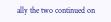ally the two continued on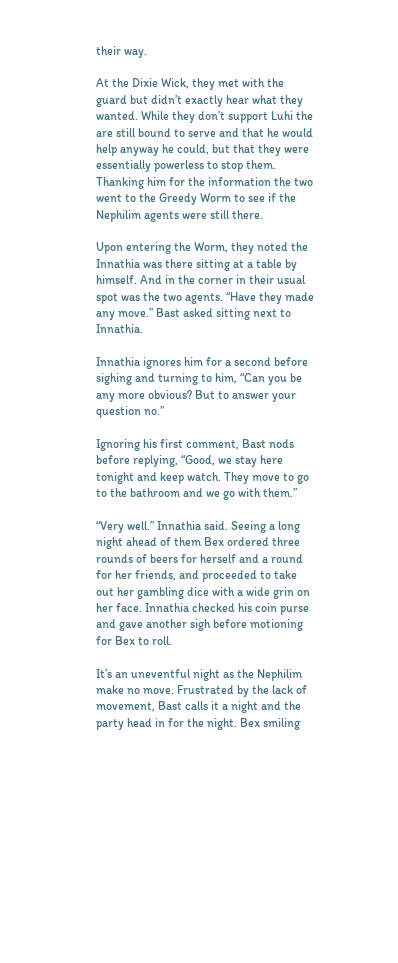their way.

At the Dixie Wick, they met with the guard but didn’t exactly hear what they wanted. While they don’t support Luhi the are still bound to serve and that he would help anyway he could, but that they were essentially powerless to stop them. Thanking him for the information the two went to the Greedy Worm to see if the Nephilim agents were still there.

Upon entering the Worm, they noted the Innathia was there sitting at a table by himself. And in the corner in their usual spot was the two agents. “Have they made any move.” Bast asked sitting next to Innathia.

Innathia ignores him for a second before sighing and turning to him, “Can you be any more obvious? But to answer your question no.”

Ignoring his first comment, Bast nods before replying, “Good, we stay here tonight and keep watch. They move to go to the bathroom and we go with them.”

“Very well.” Innathia said. Seeing a long night ahead of them Bex ordered three rounds of beers for herself and a round for her friends, and proceeded to take out her gambling dice with a wide grin on her face. Innathia checked his coin purse and gave another sigh before motioning for Bex to roll.

It’s an uneventful night as the Nephilim make no move. Frustrated by the lack of movement, Bast calls it a night and the party head in for the night. Bex smiling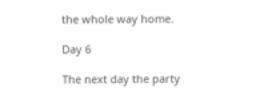the whole way home.

Day 6

The next day the party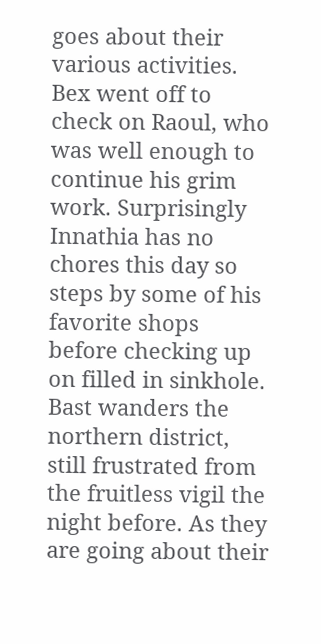goes about their various activities. Bex went off to check on Raoul, who was well enough to continue his grim work. Surprisingly Innathia has no chores this day so steps by some of his favorite shops before checking up on filled in sinkhole. Bast wanders the northern district, still frustrated from the fruitless vigil the night before. As they are going about their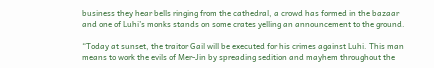business they hear bells ringing from the cathedral, a crowd has formed in the bazaar and one of Luhi’s monks stands on some crates yelling an announcement to the ground.

“Today at sunset, the traitor Gail will be executed for his crimes against Luhi. This man means to work the evils of Mer-Jin by spreading sedition and mayhem throughout the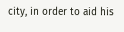city, in order to aid his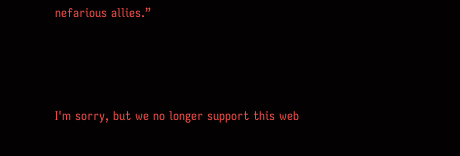nefarious allies.”



I'm sorry, but we no longer support this web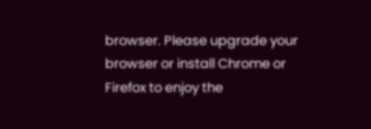browser. Please upgrade your browser or install Chrome or Firefox to enjoy the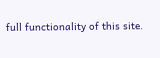full functionality of this site.